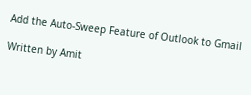Add the Auto-Sweep Feature of Outlook to Gmail

Written by Amit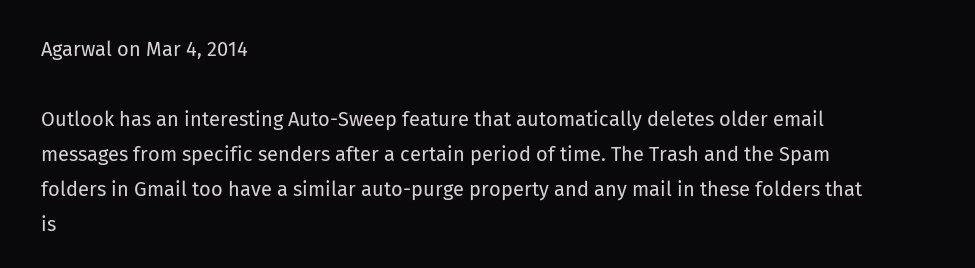Agarwal on Mar 4, 2014

Outlook has an interesting Auto-Sweep feature that automatically deletes older email messages from specific senders after a certain period of time. The Trash and the Spam folders in Gmail too have a similar auto-purge property and any mail in these folders that is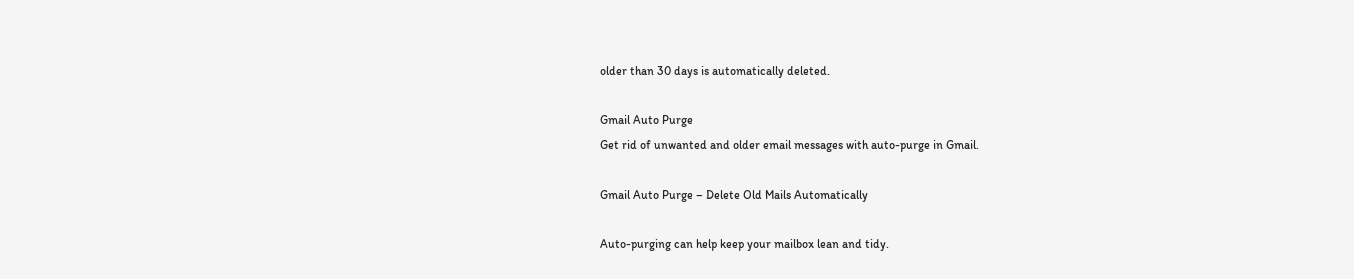older than 30 days is automatically deleted.

Gmail Auto Purge
Get rid of unwanted and older email messages with auto-purge in Gmail.

Gmail Auto Purge – Delete Old Mails Automatically

Auto-purging can help keep your mailbox lean and tidy.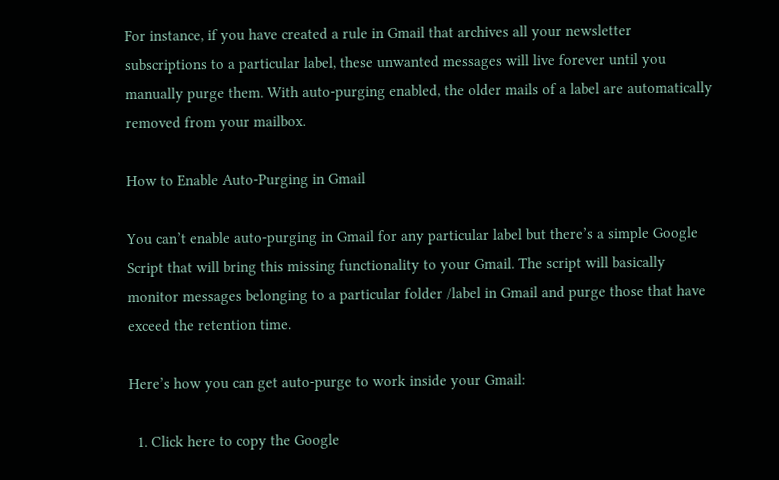For instance, if you have created a rule in Gmail that archives all your newsletter subscriptions to a particular label, these unwanted messages will live forever until you manually purge them. With auto-purging enabled, the older mails of a label are automatically removed from your mailbox.

How to Enable Auto-Purging in Gmail

You can’t enable auto-purging in Gmail for any particular label but there’s a simple Google Script that will bring this missing functionality to your Gmail. The script will basically monitor messages belonging to a particular folder /label in Gmail and purge those that have exceed the retention time.

Here’s how you can get auto-purge to work inside your Gmail:

  1. Click here to copy the Google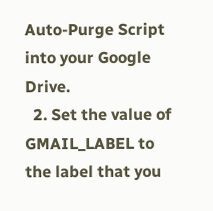Auto-Purge Script into your Google Drive.
  2. Set the value of GMAIL_LABEL to the label that you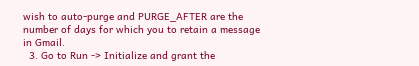wish to auto-purge and PURGE_AFTER are the number of days for which you to retain a message in Gmail.
  3. Go to Run -> Initialize and grant the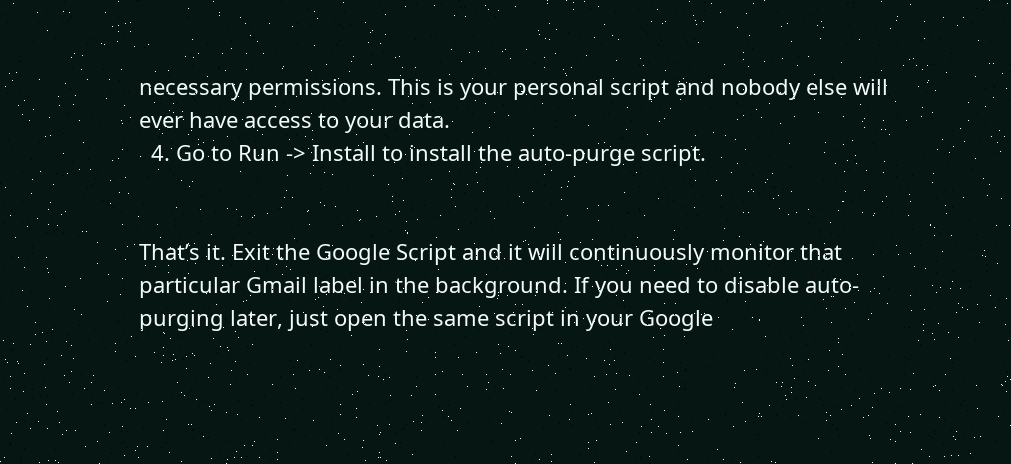necessary permissions. This is your personal script and nobody else will ever have access to your data.
  4. Go to Run -> Install to install the auto-purge script.


That’s it. Exit the Google Script and it will continuously monitor that particular Gmail label in the background. If you need to disable auto-purging later, just open the same script in your Google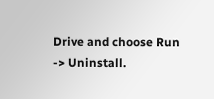Drive and choose Run -> Uninstall.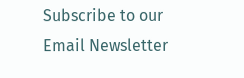Subscribe to our Email Newsletter